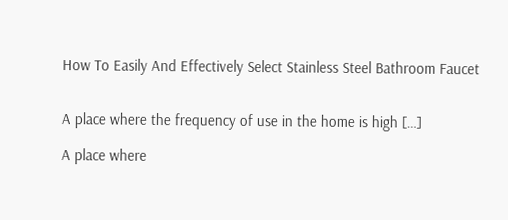How To Easily And Effectively Select Stainless Steel Bathroom Faucet


A place where the frequency of use in the home is high […]

A place where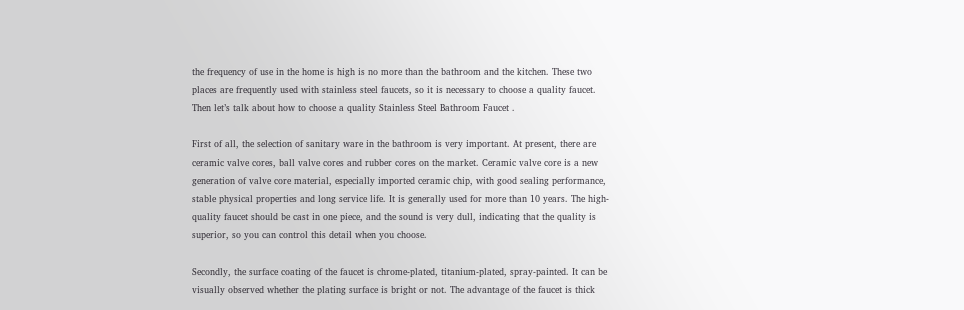the frequency of use in the home is high is no more than the bathroom and the kitchen. These two places are frequently used with stainless steel faucets, so it is necessary to choose a quality faucet. Then let’s talk about how to choose a quality Stainless Steel Bathroom Faucet .

First of all, the selection of sanitary ware in the bathroom is very important. At present, there are ceramic valve cores, ball valve cores and rubber cores on the market. Ceramic valve core is a new generation of valve core material, especially imported ceramic chip, with good sealing performance, stable physical properties and long service life. It is generally used for more than 10 years. The high-quality faucet should be cast in one piece, and the sound is very dull, indicating that the quality is superior, so you can control this detail when you choose.

Secondly, the surface coating of the faucet is chrome-plated, titanium-plated, spray-painted. It can be visually observed whether the plating surface is bright or not. The advantage of the faucet is thick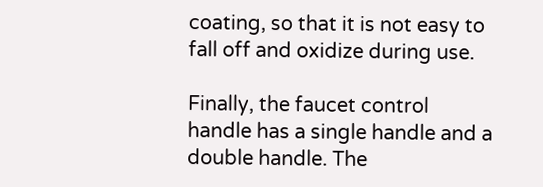coating, so that it is not easy to fall off and oxidize during use.

Finally, the faucet control handle has a single handle and a double handle. The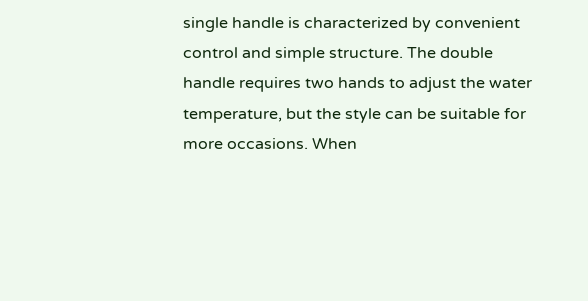single handle is characterized by convenient control and simple structure. The double handle requires two hands to adjust the water temperature, but the style can be suitable for more occasions. When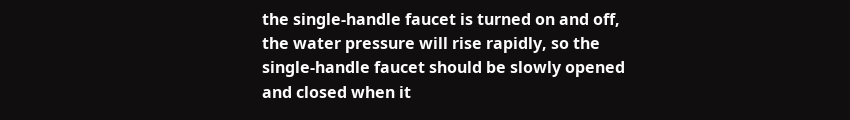the single-handle faucet is turned on and off, the water pressure will rise rapidly, so the single-handle faucet should be slowly opened and closed when it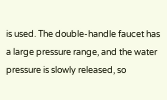is used. The double-handle faucet has a large pressure range, and the water pressure is slowly released, so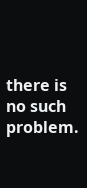there is no such problem.